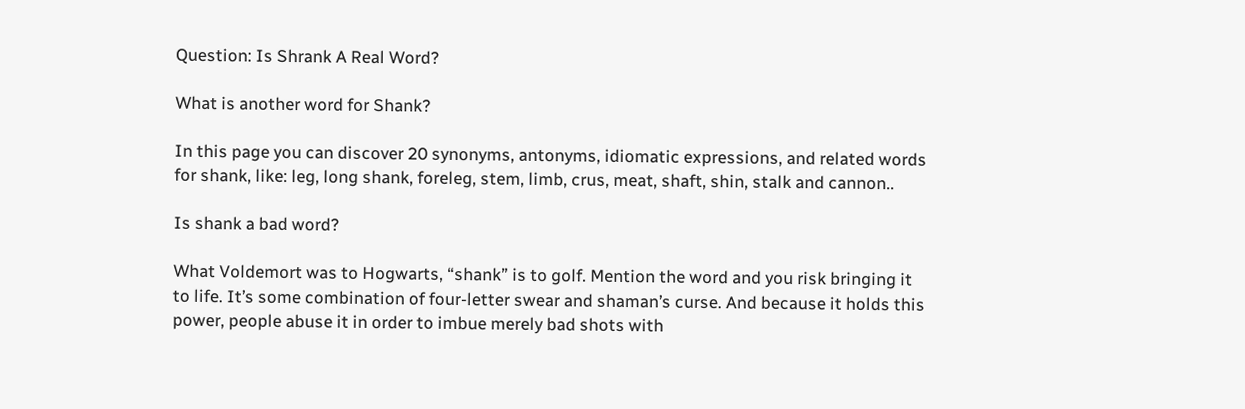Question: Is Shrank A Real Word?

What is another word for Shank?

In this page you can discover 20 synonyms, antonyms, idiomatic expressions, and related words for shank, like: leg, long shank, foreleg, stem, limb, crus, meat, shaft, shin, stalk and cannon..

Is shank a bad word?

What Voldemort was to Hogwarts, “shank” is to golf. Mention the word and you risk bringing it to life. It’s some combination of four-letter swear and shaman’s curse. And because it holds this power, people abuse it in order to imbue merely bad shots with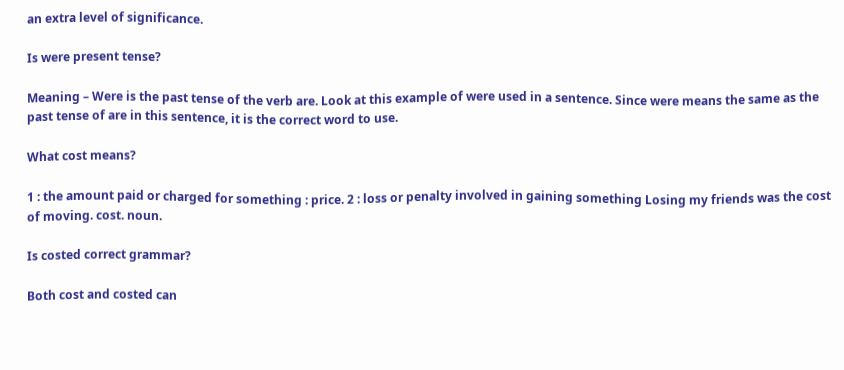an extra level of significance.

Is were present tense?

Meaning – Were is the past tense of the verb are. Look at this example of were used in a sentence. Since were means the same as the past tense of are in this sentence, it is the correct word to use.

What cost means?

1 : the amount paid or charged for something : price. 2 : loss or penalty involved in gaining something Losing my friends was the cost of moving. cost. noun.

Is costed correct grammar?

Both cost and costed can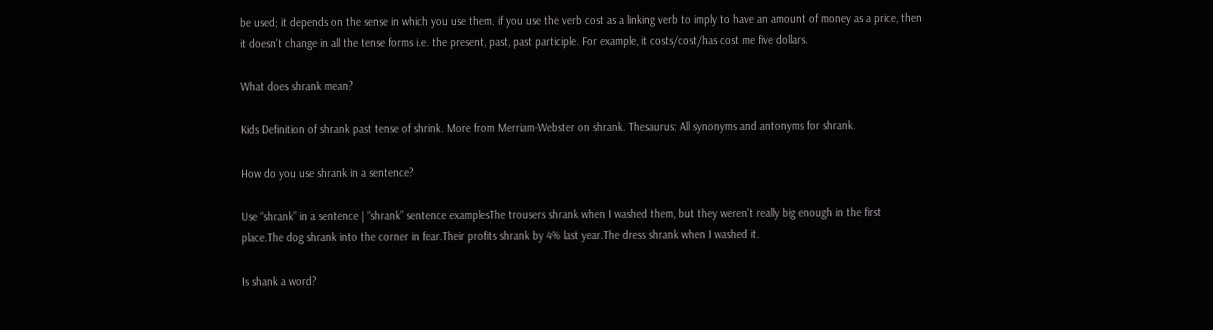be used; it depends on the sense in which you use them. if you use the verb cost as a linking verb to imply to have an amount of money as a price, then it doesn’t change in all the tense forms i.e. the present, past, past participle. For example, it costs/cost/has cost me five dollars.

What does shrank mean?

Kids Definition of shrank past tense of shrink. More from Merriam-Webster on shrank. Thesaurus: All synonyms and antonyms for shrank.

How do you use shrank in a sentence?

Use “shrank” in a sentence | “shrank” sentence examplesThe trousers shrank when I washed them, but they weren’t really big enough in the first place.The dog shrank into the corner in fear.Their profits shrank by 4% last year.The dress shrank when I washed it.

Is shank a word?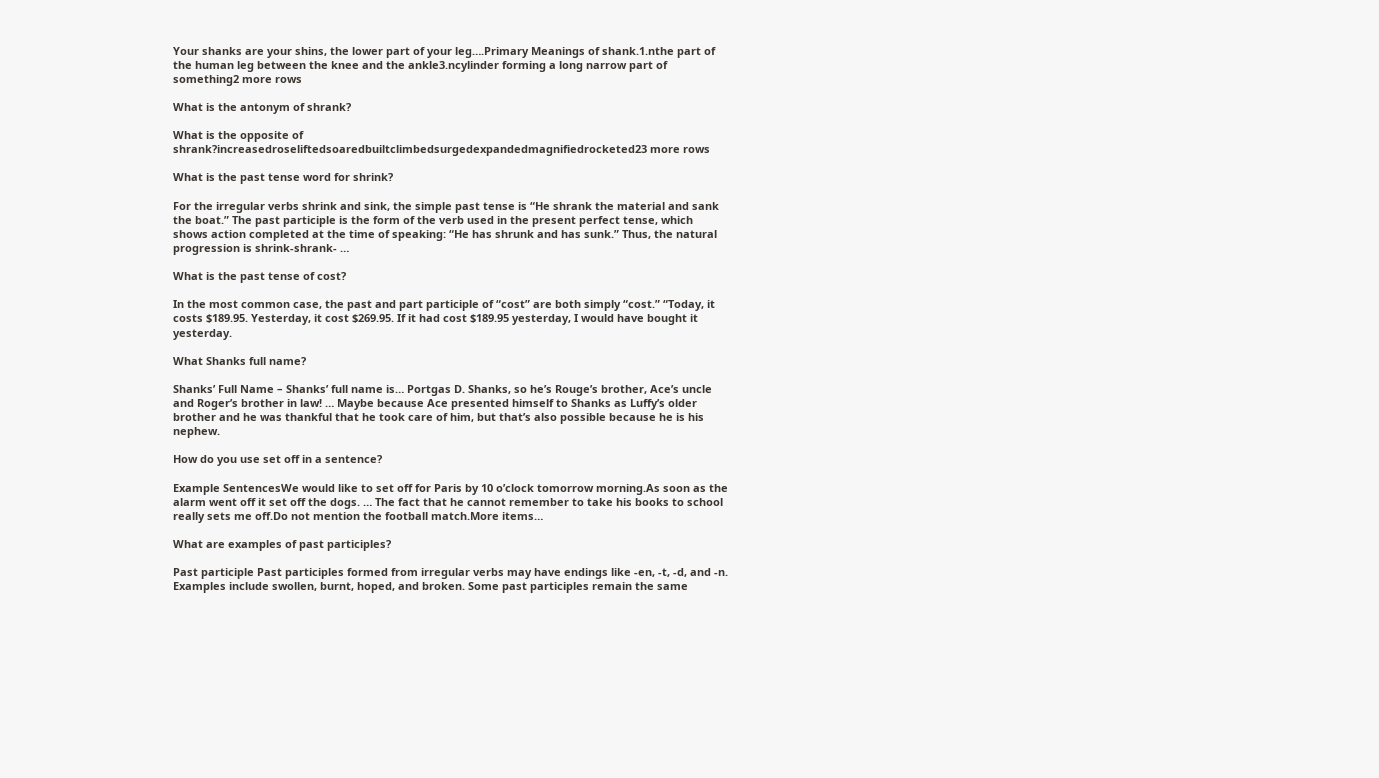Your shanks are your shins, the lower part of your leg….Primary Meanings of shank.1.nthe part of the human leg between the knee and the ankle3.ncylinder forming a long narrow part of something2 more rows

What is the antonym of shrank?

What is the opposite of shrank?increasedroseliftedsoaredbuiltclimbedsurgedexpandedmagnifiedrocketed23 more rows

What is the past tense word for shrink?

For the irregular verbs shrink and sink, the simple past tense is “He shrank the material and sank the boat.” The past participle is the form of the verb used in the present perfect tense, which shows action completed at the time of speaking: “He has shrunk and has sunk.” Thus, the natural progression is shrink-shrank- …

What is the past tense of cost?

In the most common case, the past and part participle of “cost” are both simply “cost.” “Today, it costs $189.95. Yesterday, it cost $269.95. If it had cost $189.95 yesterday, I would have bought it yesterday.

What Shanks full name?

Shanks’ Full Name – Shanks’ full name is… Portgas D. Shanks, so he’s Rouge’s brother, Ace’s uncle and Roger’s brother in law! … Maybe because Ace presented himself to Shanks as Luffy’s older brother and he was thankful that he took care of him, but that’s also possible because he is his nephew.

How do you use set off in a sentence?

Example SentencesWe would like to set off for Paris by 10 o’clock tomorrow morning.As soon as the alarm went off it set off the dogs. … The fact that he cannot remember to take his books to school really sets me off.Do not mention the football match.More items…

What are examples of past participles?

Past participle Past participles formed from irregular verbs may have endings like -en, -t, -d, and -n. Examples include swollen, burnt, hoped, and broken. Some past participles remain the same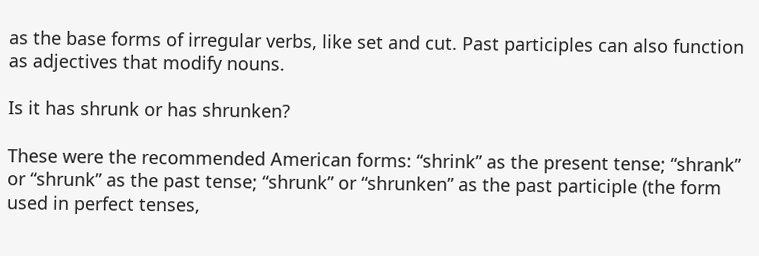as the base forms of irregular verbs, like set and cut. Past participles can also function as adjectives that modify nouns.

Is it has shrunk or has shrunken?

These were the recommended American forms: “shrink” as the present tense; “shrank” or “shrunk” as the past tense; “shrunk” or “shrunken” as the past participle (the form used in perfect tenses,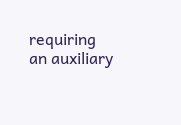requiring an auxiliary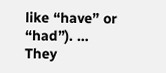like “have” or “had”). … They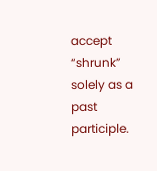accept “shrunk” solely as a past participle.